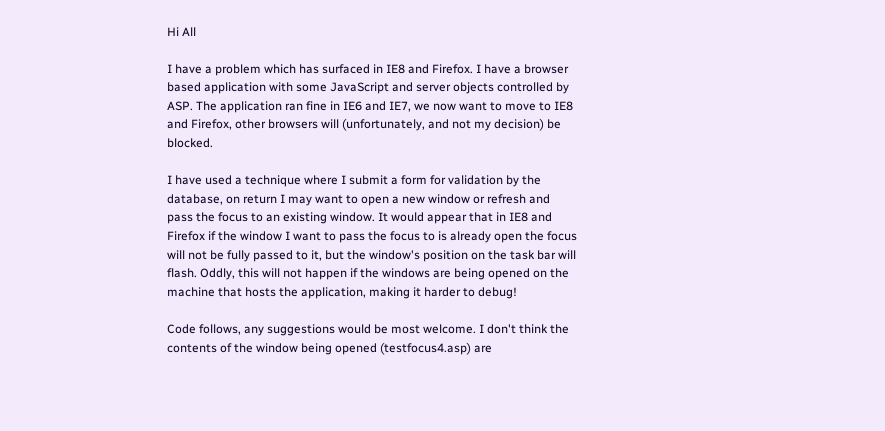Hi All

I have a problem which has surfaced in IE8 and Firefox. I have a browser based application with some JavaScript and server objects controlled by ASP. The application ran fine in IE6 and IE7, we now want to move to IE8 and Firefox, other browsers will (unfortunately, and not my decision) be blocked.

I have used a technique where I submit a form for validation by the database, on return I may want to open a new window or refresh and pass the focus to an existing window. It would appear that in IE8 and Firefox if the window I want to pass the focus to is already open the focus will not be fully passed to it, but the window's position on the task bar will flash. Oddly, this will not happen if the windows are being opened on the machine that hosts the application, making it harder to debug!

Code follows, any suggestions would be most welcome. I don't think the contents of the window being opened (testfocus4.asp) are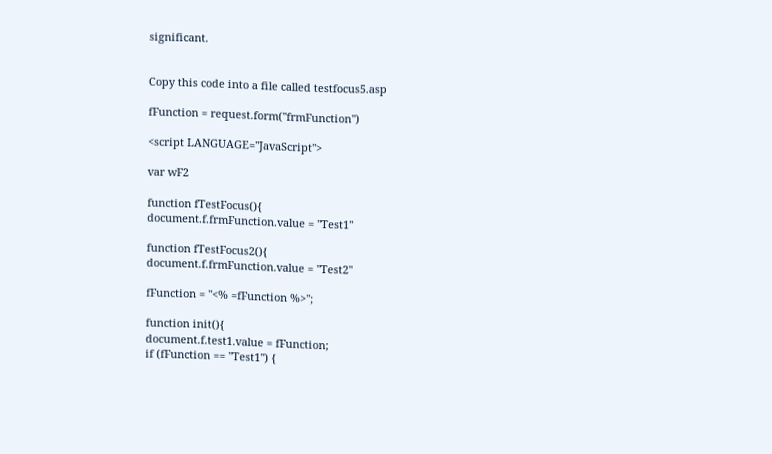significant.


Copy this code into a file called testfocus5.asp

fFunction = request.form("frmFunction")

<script LANGUAGE="JavaScript">

var wF2

function fTestFocus(){
document.f.frmFunction.value = "Test1"

function fTestFocus2(){
document.f.frmFunction.value = "Test2"

fFunction = "<% =fFunction %>";

function init(){
document.f.test1.value = fFunction;
if (fFunction == "Test1") {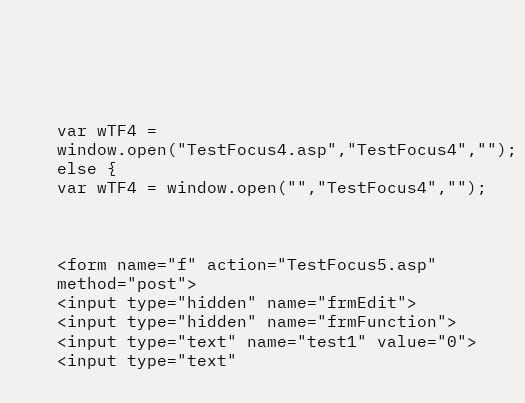var wTF4 = window.open("TestFocus4.asp","TestFocus4","");
else {
var wTF4 = window.open("","TestFocus4","");



<form name="f" action="TestFocus5.asp" method="post">
<input type="hidden" name="frmEdit">
<input type="hidden" name="frmFunction">
<input type="text" name="test1" value="0">
<input type="text"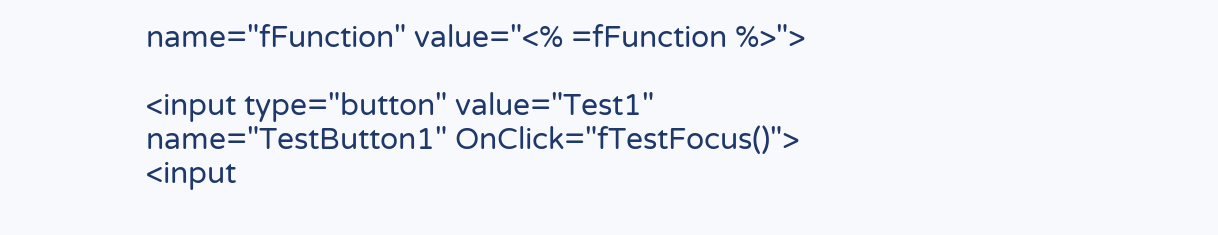name="fFunction" value="<% =fFunction %>">

<input type="button" value="Test1" name="TestButton1" OnClick="fTestFocus()">
<input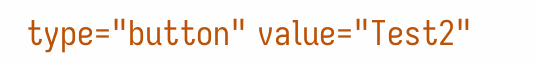type="button" value="Test2"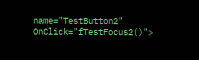name="TestButton2" OnClick="fTestFocus2()">